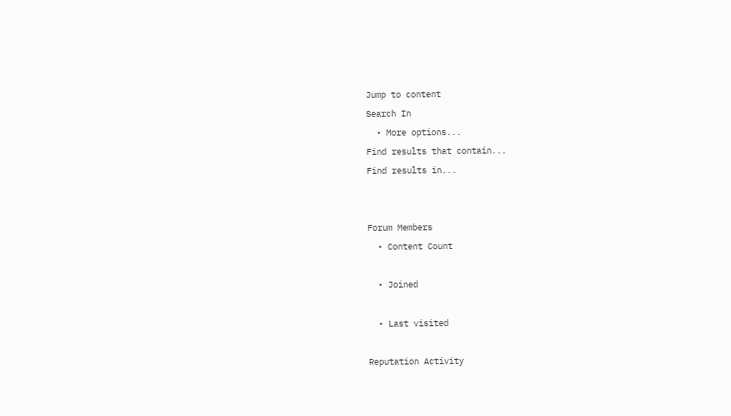Jump to content
Search In
  • More options...
Find results that contain...
Find results in...


Forum Members
  • Content Count

  • Joined

  • Last visited

Reputation Activity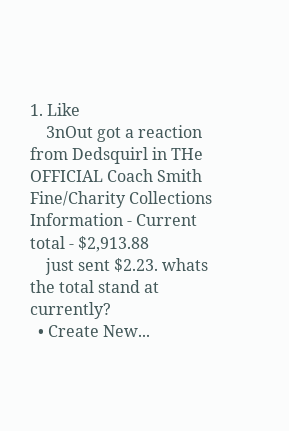1. Like
    3nOut got a reaction from Dedsquirl in THe OFFICIAL Coach Smith Fine/Charity Collections Information - Current total - $2,913.88
    just sent $2.23. whats the total stand at currently?
  • Create New...